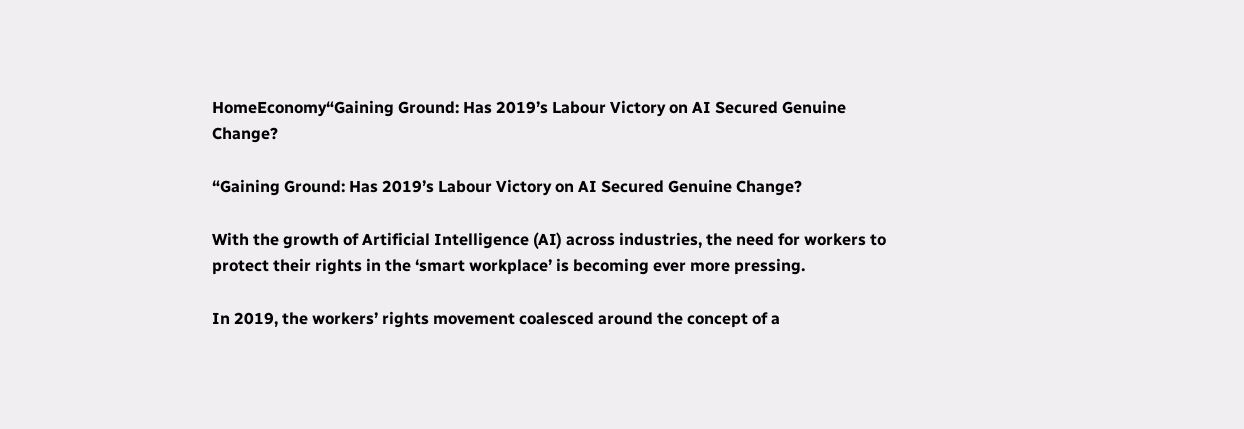HomeEconomy“Gaining Ground: Has 2019’s Labour Victory on AI Secured Genuine Change?

“Gaining Ground: Has 2019’s Labour Victory on AI Secured Genuine Change?

With the growth of Artificial Intelligence (AI) across industries, the need for workers to protect their rights in the ‘smart workplace’ is becoming ever more pressing.

In 2019, the workers’ rights movement coalesced around the concept of a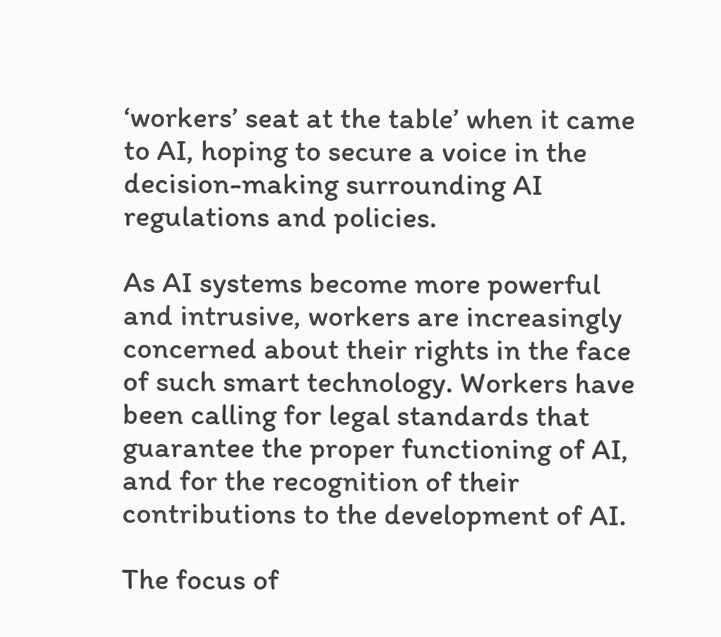‘workers’ seat at the table’ when it came to AI, hoping to secure a voice in the decision-making surrounding AI regulations and policies.

As AI systems become more powerful and intrusive, workers are increasingly concerned about their rights in the face of such smart technology. Workers have been calling for legal standards that guarantee the proper functioning of AI, and for the recognition of their contributions to the development of AI.

The focus of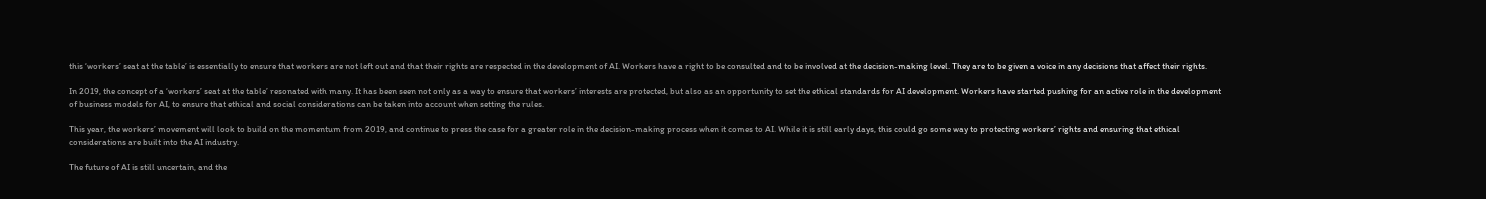this ‘workers’ seat at the table’ is essentially to ensure that workers are not left out and that their rights are respected in the development of AI. Workers have a right to be consulted and to be involved at the decision-making level. They are to be given a voice in any decisions that affect their rights.

In 2019, the concept of a ‘workers’ seat at the table’ resonated with many. It has been seen not only as a way to ensure that workers’ interests are protected, but also as an opportunity to set the ethical standards for AI development. Workers have started pushing for an active role in the development of business models for AI, to ensure that ethical and social considerations can be taken into account when setting the rules.

This year, the workers’ movement will look to build on the momentum from 2019, and continue to press the case for a greater role in the decision-making process when it comes to AI. While it is still early days, this could go some way to protecting workers’ rights and ensuring that ethical considerations are built into the AI industry.

The future of AI is still uncertain, and the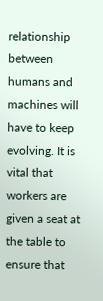relationship between humans and machines will have to keep evolving. It is vital that workers are given a seat at the table to ensure that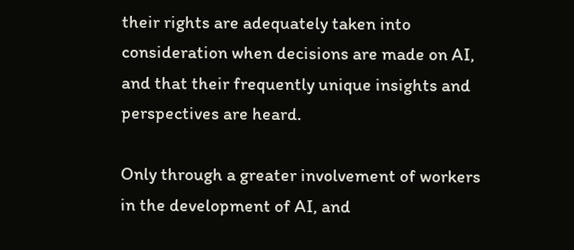their rights are adequately taken into consideration when decisions are made on AI, and that their frequently unique insights and perspectives are heard.

Only through a greater involvement of workers in the development of AI, and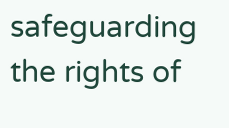safeguarding the rights of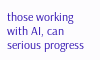those working with AI, can serious progress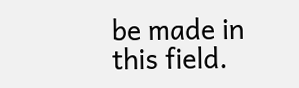be made in this field.